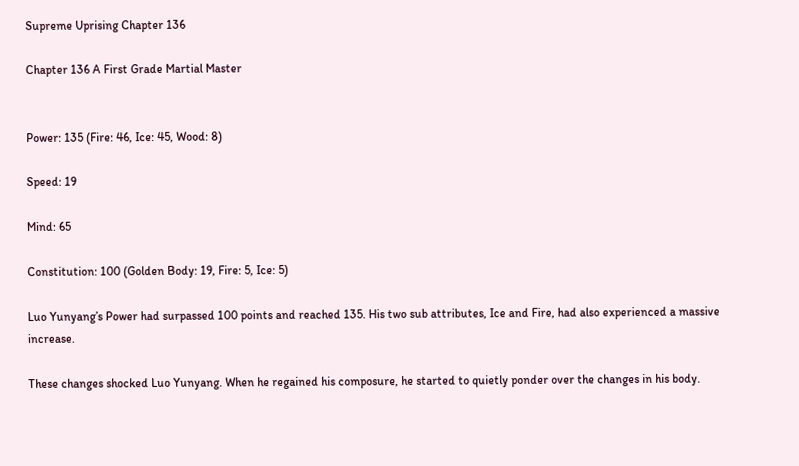Supreme Uprising Chapter 136

Chapter 136 A First Grade Martial Master


Power: 135 (Fire: 46, Ice: 45, Wood: 8)

Speed: 19

Mind: 65

Constitution: 100 (Golden Body: 19, Fire: 5, Ice: 5)

Luo Yunyang’s Power had surpassed 100 points and reached 135. His two sub attributes, Ice and Fire, had also experienced a massive increase.

These changes shocked Luo Yunyang. When he regained his composure, he started to quietly ponder over the changes in his body.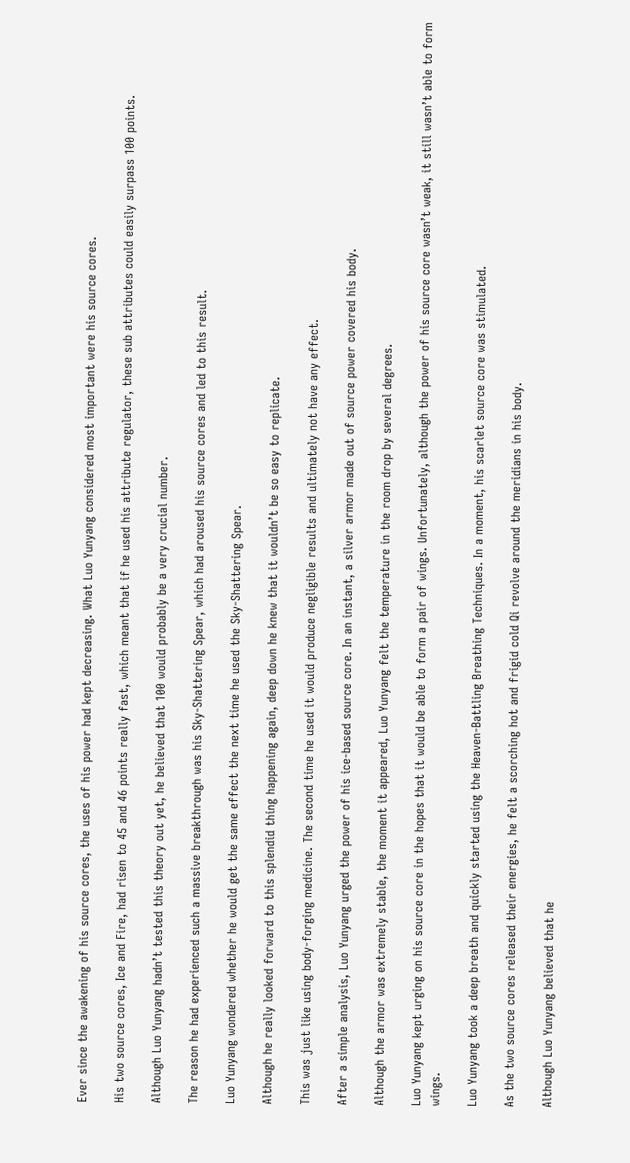Ever since the awakening of his source cores, the uses of his power had kept decreasing. What Luo Yunyang considered most important were his source cores.

His two source cores, Ice and Fire, had risen to 45 and 46 points really fast, which meant that if he used his attribute regulator, these sub attributes could easily surpass 100 points.

Although Luo Yunyang hadn’t tested this theory out yet, he believed that 100 would probably be a very crucial number.

The reason he had experienced such a massive breakthrough was his Sky-Shattering Spear, which had aroused his source cores and led to this result.

Luo Yunyang wondered whether he would get the same effect the next time he used the Sky-Shattering Spear.

Although he really looked forward to this splendid thing happening again, deep down he knew that it wouldn’t be so easy to replicate.

This was just like using body-forging medicine. The second time he used it would produce negligible results and ultimately not have any effect.

After a simple analysis, Luo Yunyang urged the power of his ice-based source core. In an instant, a silver armor made out of source power covered his body.

Although the armor was extremely stable, the moment it appeared, Luo Yunyang felt the temperature in the room drop by several degrees.

Luo Yunyang kept urging on his source core in the hopes that it would be able to form a pair of wings. Unfortunately, although the power of his source core wasn’t weak, it still wasn’t able to form wings.

Luo Yunyang took a deep breath and quickly started using the Heaven-Battling Breathing Techniques. In a moment, his scarlet source core was stimulated.

As the two source cores released their energies, he felt a scorching hot and frigid cold Qi revolve around the meridians in his body.

Although Luo Yunyang believed that he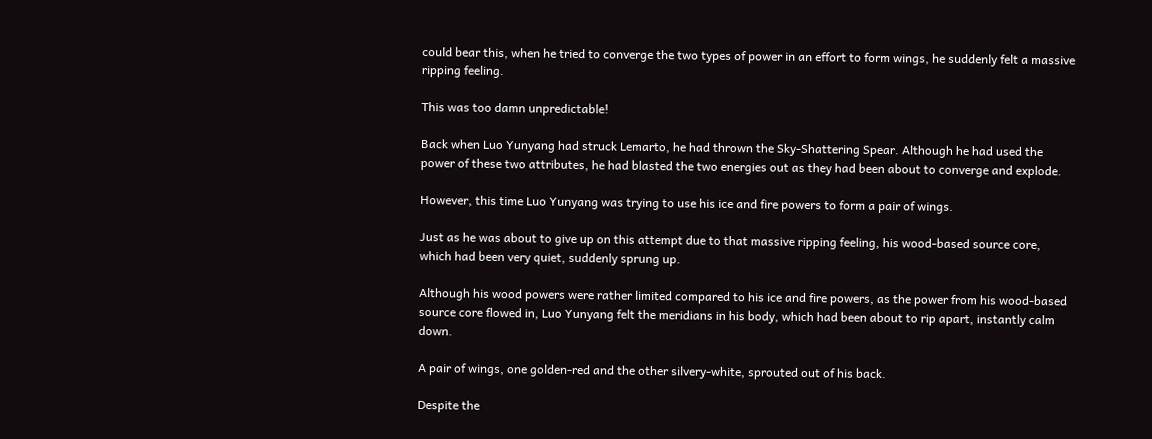could bear this, when he tried to converge the two types of power in an effort to form wings, he suddenly felt a massive ripping feeling.

This was too damn unpredictable!

Back when Luo Yunyang had struck Lemarto, he had thrown the Sky-Shattering Spear. Although he had used the power of these two attributes, he had blasted the two energies out as they had been about to converge and explode.

However, this time Luo Yunyang was trying to use his ice and fire powers to form a pair of wings.

Just as he was about to give up on this attempt due to that massive ripping feeling, his wood-based source core, which had been very quiet, suddenly sprung up.

Although his wood powers were rather limited compared to his ice and fire powers, as the power from his wood-based source core flowed in, Luo Yunyang felt the meridians in his body, which had been about to rip apart, instantly calm down.

A pair of wings, one golden-red and the other silvery-white, sprouted out of his back.

Despite the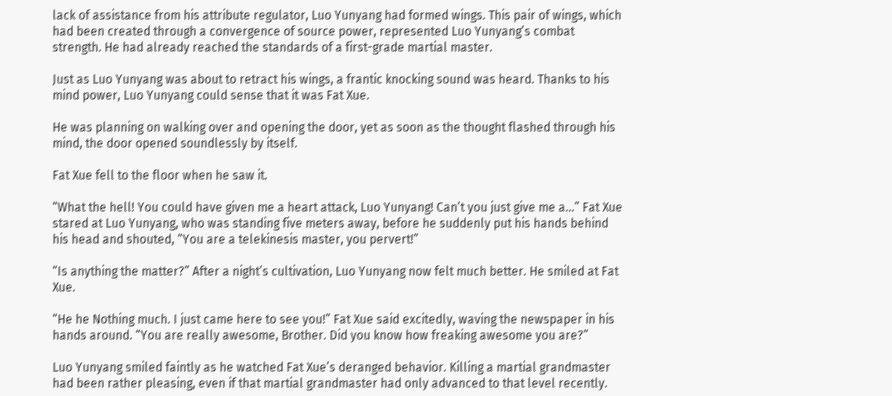lack of assistance from his attribute regulator, Luo Yunyang had formed wings. This pair of wings, which had been created through a convergence of source power, represented Luo Yunyang’s combat strength. He had already reached the standards of a first-grade martial master.

Just as Luo Yunyang was about to retract his wings, a frantic knocking sound was heard. Thanks to his mind power, Luo Yunyang could sense that it was Fat Xue.

He was planning on walking over and opening the door, yet as soon as the thought flashed through his mind, the door opened soundlessly by itself.

Fat Xue fell to the floor when he saw it.

“What the hell! You could have given me a heart attack, Luo Yunyang! Can’t you just give me a…” Fat Xue stared at Luo Yunyang, who was standing five meters away, before he suddenly put his hands behind his head and shouted, “You are a telekinesis master, you pervert!”

“Is anything the matter?” After a night’s cultivation, Luo Yunyang now felt much better. He smiled at Fat Xue.

“He he Nothing much. I just came here to see you!” Fat Xue said excitedly, waving the newspaper in his hands around. “You are really awesome, Brother. Did you know how freaking awesome you are?”

Luo Yunyang smiled faintly as he watched Fat Xue’s deranged behavior. Killing a martial grandmaster had been rather pleasing, even if that martial grandmaster had only advanced to that level recently.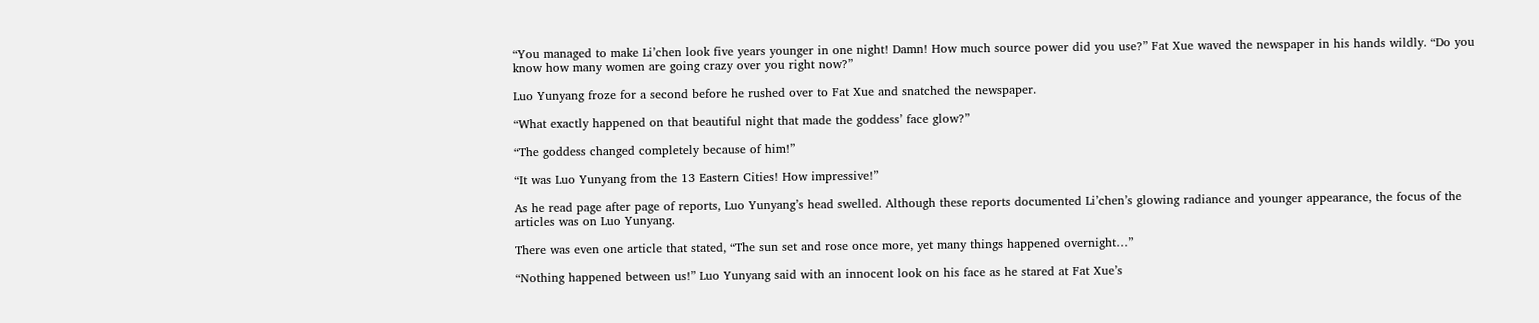“You managed to make Li’chen look five years younger in one night! Damn! How much source power did you use?” Fat Xue waved the newspaper in his hands wildly. “Do you know how many women are going crazy over you right now?”

Luo Yunyang froze for a second before he rushed over to Fat Xue and snatched the newspaper.

“What exactly happened on that beautiful night that made the goddess’ face glow?”

“The goddess changed completely because of him!”

“It was Luo Yunyang from the 13 Eastern Cities! How impressive!”

As he read page after page of reports, Luo Yunyang’s head swelled. Although these reports documented Li’chen’s glowing radiance and younger appearance, the focus of the articles was on Luo Yunyang.

There was even one article that stated, “The sun set and rose once more, yet many things happened overnight…”

“Nothing happened between us!” Luo Yunyang said with an innocent look on his face as he stared at Fat Xue’s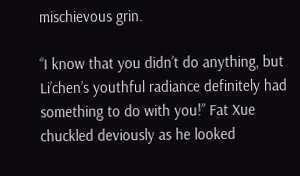mischievous grin.

“I know that you didn’t do anything, but Li’chen’s youthful radiance definitely had something to do with you!” Fat Xue chuckled deviously as he looked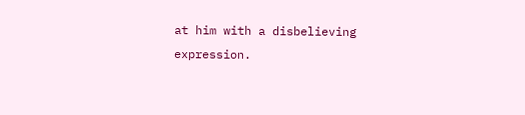at him with a disbelieving expression.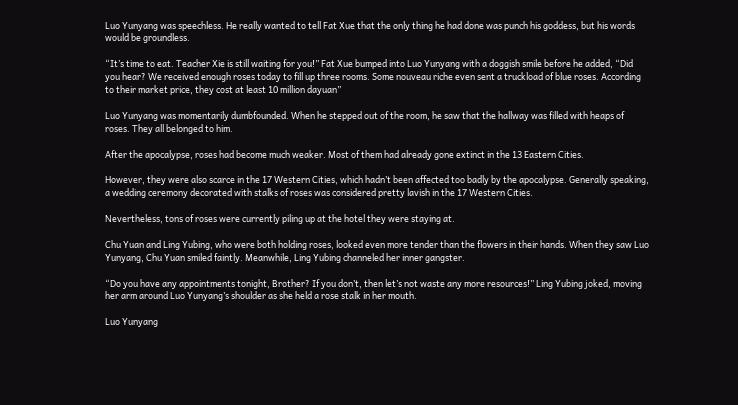Luo Yunyang was speechless. He really wanted to tell Fat Xue that the only thing he had done was punch his goddess, but his words would be groundless.

“It’s time to eat. Teacher Xie is still waiting for you!” Fat Xue bumped into Luo Yunyang with a doggish smile before he added, “Did you hear? We received enough roses today to fill up three rooms. Some nouveau riche even sent a truckload of blue roses. According to their market price, they cost at least 10 million dayuan”

Luo Yunyang was momentarily dumbfounded. When he stepped out of the room, he saw that the hallway was filled with heaps of roses. They all belonged to him.

After the apocalypse, roses had become much weaker. Most of them had already gone extinct in the 13 Eastern Cities.

However, they were also scarce in the 17 Western Cities, which hadn’t been affected too badly by the apocalypse. Generally speaking, a wedding ceremony decorated with stalks of roses was considered pretty lavish in the 17 Western Cities.

Nevertheless, tons of roses were currently piling up at the hotel they were staying at.

Chu Yuan and Ling Yubing, who were both holding roses, looked even more tender than the flowers in their hands. When they saw Luo Yunyang, Chu Yuan smiled faintly. Meanwhile, Ling Yubing channeled her inner gangster.

“Do you have any appointments tonight, Brother? If you don’t, then let’s not waste any more resources!” Ling Yubing joked, moving her arm around Luo Yunyang’s shoulder as she held a rose stalk in her mouth.

Luo Yunyang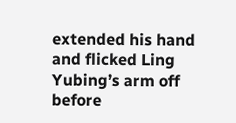extended his hand and flicked Ling Yubing’s arm off before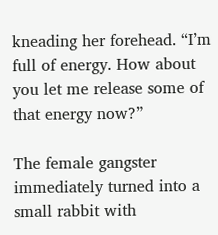kneading her forehead. “I’m full of energy. How about you let me release some of that energy now?”

The female gangster immediately turned into a small rabbit with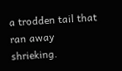a trodden tail that ran away shrieking.